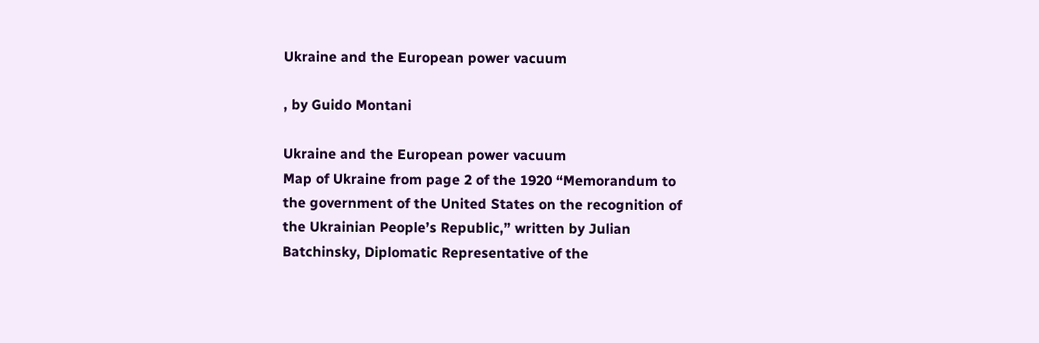Ukraine and the European power vacuum

, by Guido Montani

Ukraine and the European power vacuum
Map of Ukraine from page 2 of the 1920 “Memorandum to the government of the United States on the recognition of the Ukrainian People’s Republic,” written by Julian Batchinsky, Diplomatic Representative of the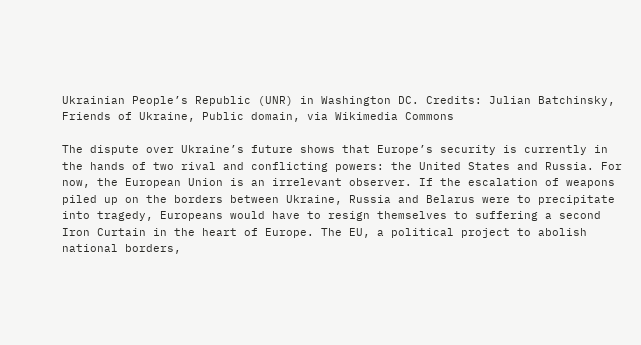Ukrainian People’s Republic (UNR) in Washington DC. Credits: Julian Batchinsky, Friends of Ukraine, Public domain, via Wikimedia Commons

The dispute over Ukraine’s future shows that Europe’s security is currently in the hands of two rival and conflicting powers: the United States and Russia. For now, the European Union is an irrelevant observer. If the escalation of weapons piled up on the borders between Ukraine, Russia and Belarus were to precipitate into tragedy, Europeans would have to resign themselves to suffering a second Iron Curtain in the heart of Europe. The EU, a political project to abolish national borders,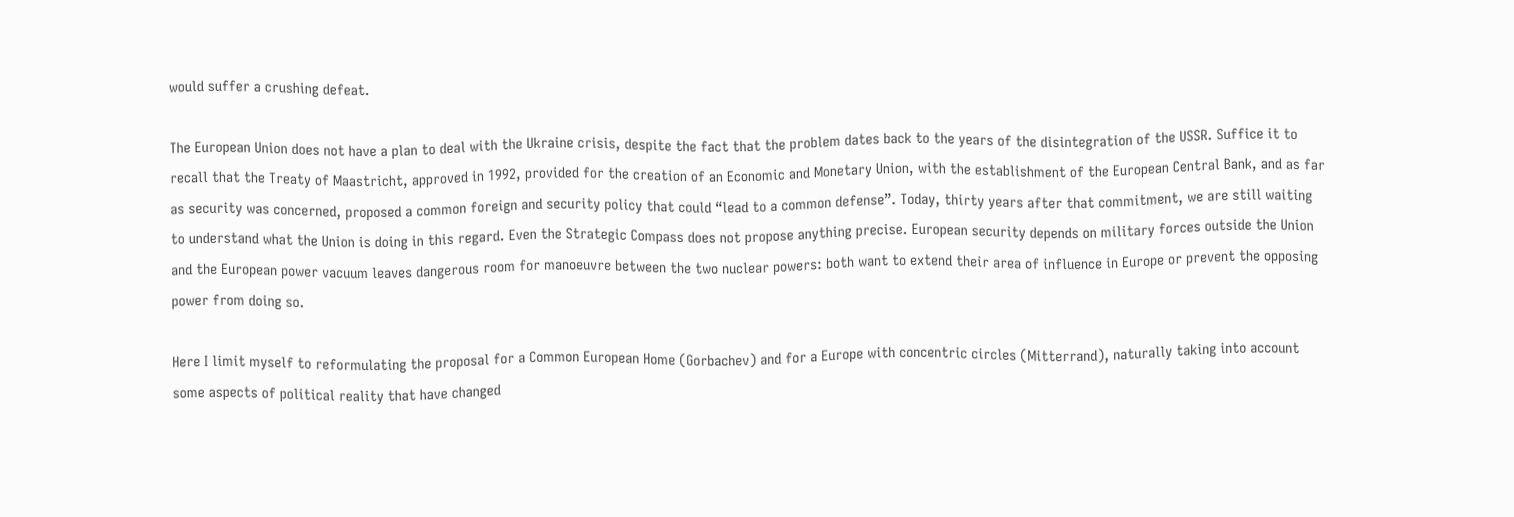would suffer a crushing defeat.

The European Union does not have a plan to deal with the Ukraine crisis, despite the fact that the problem dates back to the years of the disintegration of the USSR. Suffice it to recall that the Treaty of Maastricht, approved in 1992, provided for the creation of an Economic and Monetary Union, with the establishment of the European Central Bank, and as far as security was concerned, proposed a common foreign and security policy that could “lead to a common defense”. Today, thirty years after that commitment, we are still waiting to understand what the Union is doing in this regard. Even the Strategic Compass does not propose anything precise. European security depends on military forces outside the Union and the European power vacuum leaves dangerous room for manoeuvre between the two nuclear powers: both want to extend their area of influence in Europe or prevent the opposing power from doing so.

Here I limit myself to reformulating the proposal for a Common European Home (Gorbachev) and for a Europe with concentric circles (Mitterrand), naturally taking into account some aspects of political reality that have changed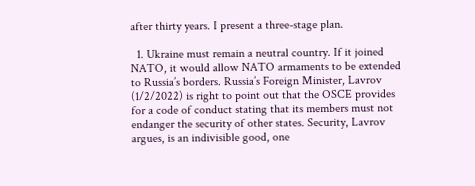after thirty years. I present a three-stage plan.

  1. Ukraine must remain a neutral country. If it joined NATO, it would allow NATO armaments to be extended to Russia’s borders. Russia’s Foreign Minister, Lavrov (1/2/2022) is right to point out that the OSCE provides for a code of conduct stating that its members must not endanger the security of other states. Security, Lavrov argues, is an indivisible good, one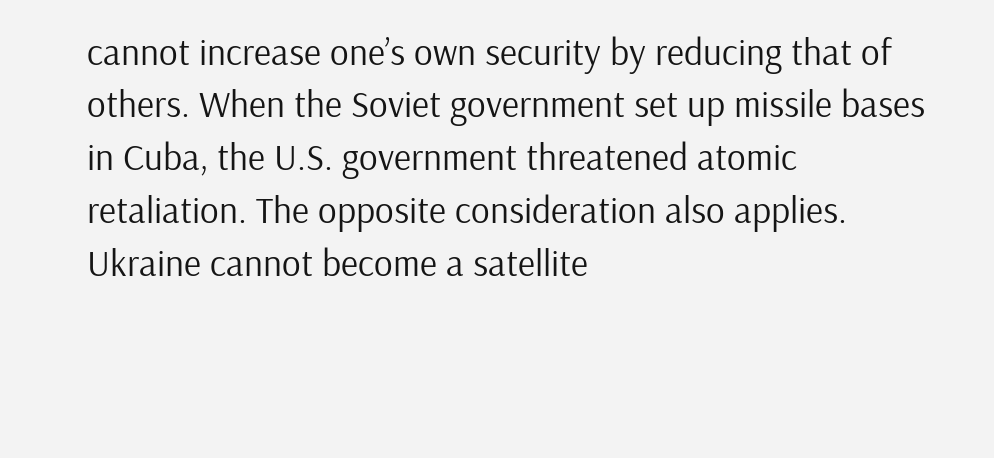cannot increase one’s own security by reducing that of others. When the Soviet government set up missile bases in Cuba, the U.S. government threatened atomic retaliation. The opposite consideration also applies. Ukraine cannot become a satellite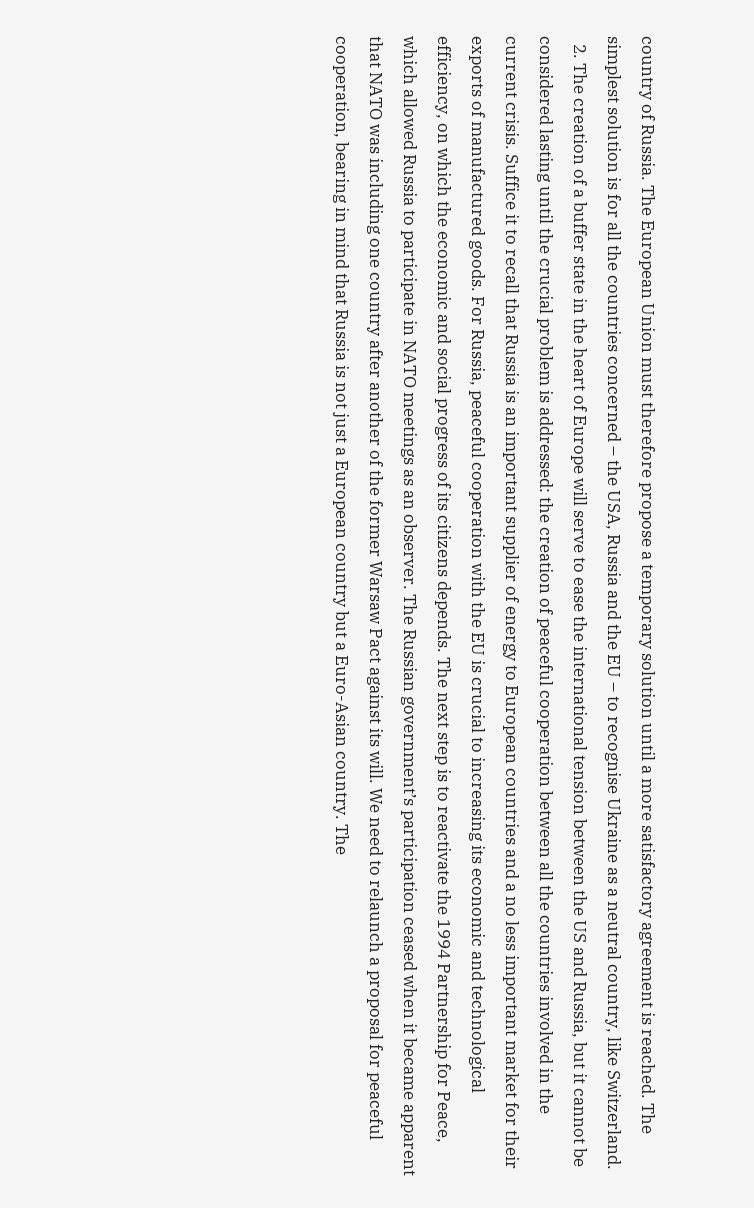country of Russia. The European Union must therefore propose a temporary solution until a more satisfactory agreement is reached. The simplest solution is for all the countries concerned – the USA, Russia and the EU – to recognise Ukraine as a neutral country, like Switzerland.
  2. The creation of a buffer state in the heart of Europe will serve to ease the international tension between the US and Russia, but it cannot be considered lasting until the crucial problem is addressed: the creation of peaceful cooperation between all the countries involved in the current crisis. Suffice it to recall that Russia is an important supplier of energy to European countries and a no less important market for their exports of manufactured goods. For Russia, peaceful cooperation with the EU is crucial to increasing its economic and technological efficiency, on which the economic and social progress of its citizens depends. The next step is to reactivate the 1994 Partnership for Peace, which allowed Russia to participate in NATO meetings as an observer. The Russian government’s participation ceased when it became apparent that NATO was including one country after another of the former Warsaw Pact against its will. We need to relaunch a proposal for peaceful cooperation, bearing in mind that Russia is not just a European country but a Euro-Asian country. The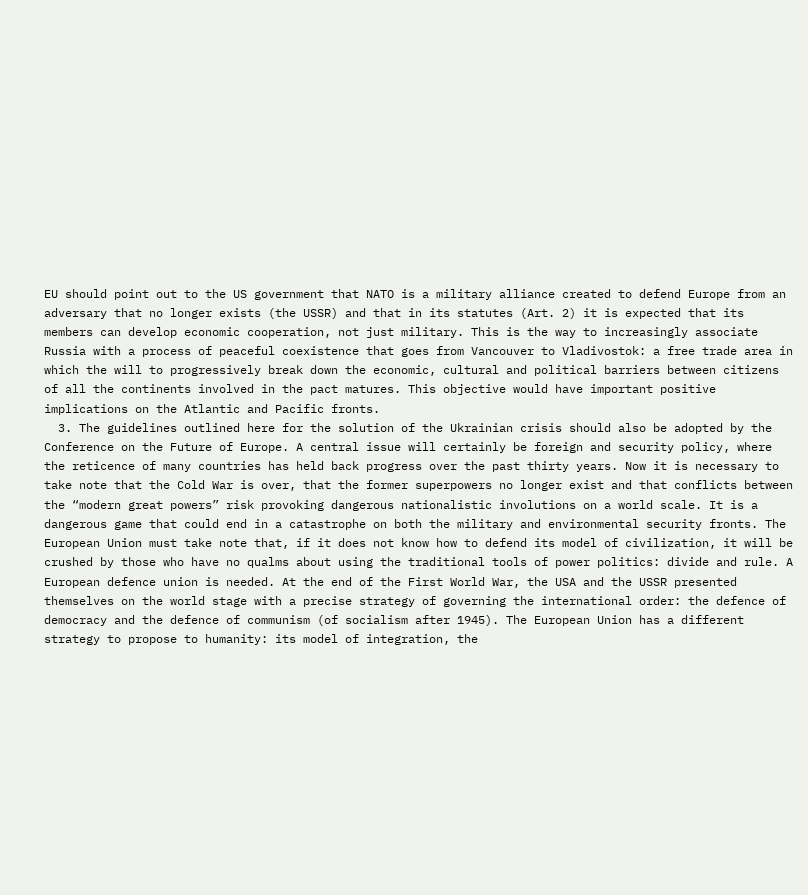EU should point out to the US government that NATO is a military alliance created to defend Europe from an adversary that no longer exists (the USSR) and that in its statutes (Art. 2) it is expected that its members can develop economic cooperation, not just military. This is the way to increasingly associate Russia with a process of peaceful coexistence that goes from Vancouver to Vladivostok: a free trade area in which the will to progressively break down the economic, cultural and political barriers between citizens of all the continents involved in the pact matures. This objective would have important positive implications on the Atlantic and Pacific fronts.
  3. The guidelines outlined here for the solution of the Ukrainian crisis should also be adopted by the Conference on the Future of Europe. A central issue will certainly be foreign and security policy, where the reticence of many countries has held back progress over the past thirty years. Now it is necessary to take note that the Cold War is over, that the former superpowers no longer exist and that conflicts between the “modern great powers” risk provoking dangerous nationalistic involutions on a world scale. It is a dangerous game that could end in a catastrophe on both the military and environmental security fronts. The European Union must take note that, if it does not know how to defend its model of civilization, it will be crushed by those who have no qualms about using the traditional tools of power politics: divide and rule. A European defence union is needed. At the end of the First World War, the USA and the USSR presented themselves on the world stage with a precise strategy of governing the international order: the defence of democracy and the defence of communism (of socialism after 1945). The European Union has a different strategy to propose to humanity: its model of integration, the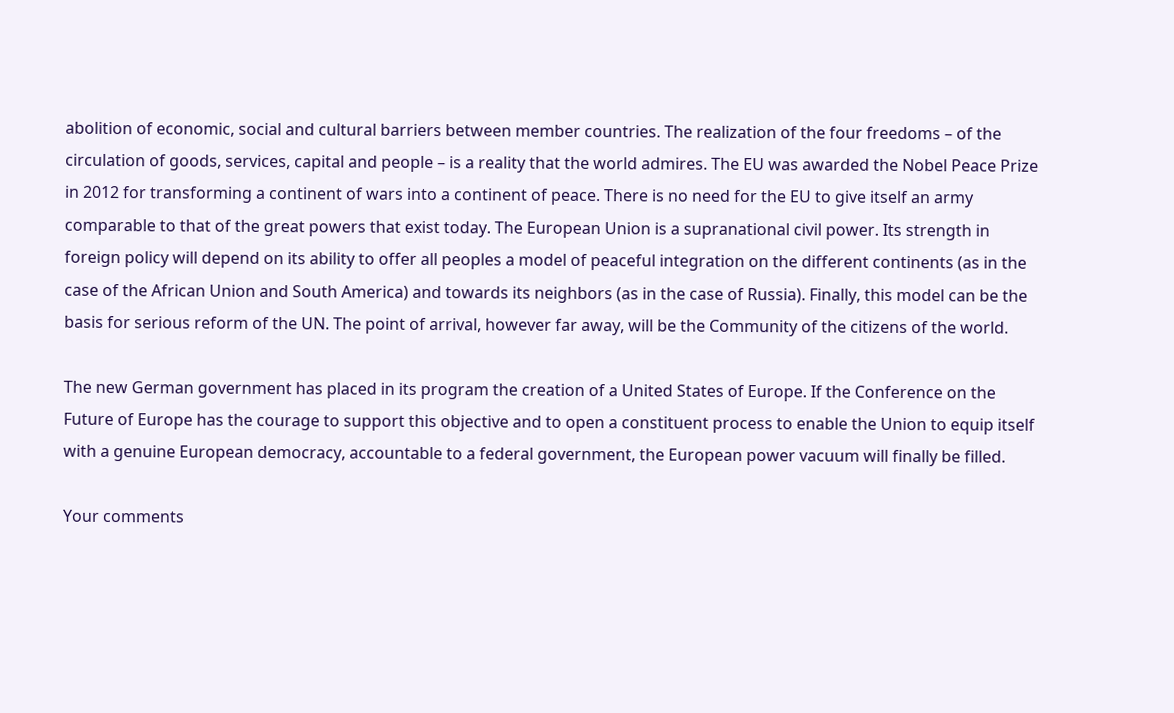abolition of economic, social and cultural barriers between member countries. The realization of the four freedoms – of the circulation of goods, services, capital and people – is a reality that the world admires. The EU was awarded the Nobel Peace Prize in 2012 for transforming a continent of wars into a continent of peace. There is no need for the EU to give itself an army comparable to that of the great powers that exist today. The European Union is a supranational civil power. Its strength in foreign policy will depend on its ability to offer all peoples a model of peaceful integration on the different continents (as in the case of the African Union and South America) and towards its neighbors (as in the case of Russia). Finally, this model can be the basis for serious reform of the UN. The point of arrival, however far away, will be the Community of the citizens of the world.

The new German government has placed in its program the creation of a United States of Europe. If the Conference on the Future of Europe has the courage to support this objective and to open a constituent process to enable the Union to equip itself with a genuine European democracy, accountable to a federal government, the European power vacuum will finally be filled.

Your comments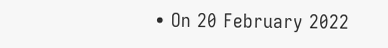• On 20 February 2022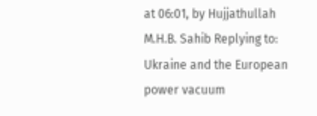at 06:01, by Hujjathullah M.H.B. Sahib Replying to: Ukraine and the European power vacuum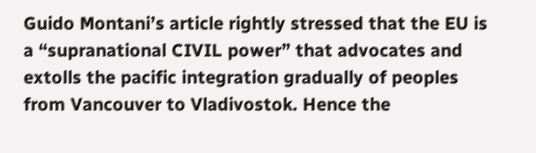Guido Montani’s article rightly stressed that the EU is a “supranational CIVIL power” that advocates and extolls the pacific integration gradually of peoples from Vancouver to Vladivostok. Hence the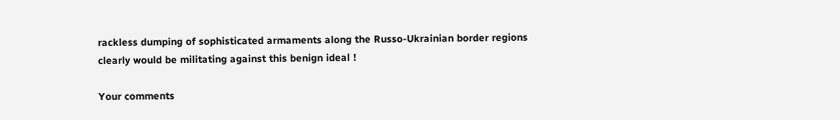rackless dumping of sophisticated armaments along the Russo-Ukrainian border regions clearly would be militating against this benign ideal !

Your comments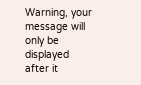Warning, your message will only be displayed after it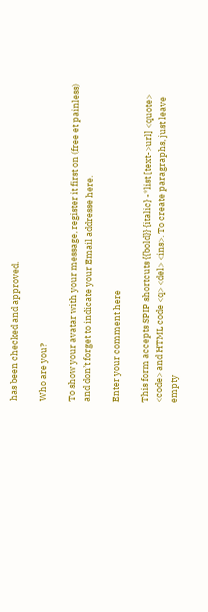has been checked and approved.

Who are you?

To show your avatar with your message, register it first on (free et painless) and don’t forget to indicate your Email addresse here.

Enter your comment here

This form accepts SPIP shortcuts {{bold}} {italic} -*list [text->url] <quote> <code> and HTML code <q> <del> <ins>. To create paragraphs, just leave empty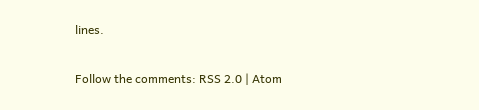lines.

Follow the comments: RSS 2.0 | Atom